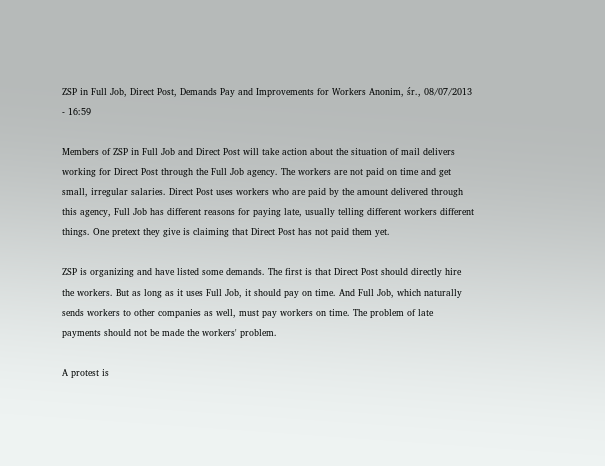ZSP in Full Job, Direct Post, Demands Pay and Improvements for Workers Anonim, śr., 08/07/2013 - 16:59

Members of ZSP in Full Job and Direct Post will take action about the situation of mail delivers working for Direct Post through the Full Job agency. The workers are not paid on time and get small, irregular salaries. Direct Post uses workers who are paid by the amount delivered through this agency, Full Job has different reasons for paying late, usually telling different workers different things. One pretext they give is claiming that Direct Post has not paid them yet.

ZSP is organizing and have listed some demands. The first is that Direct Post should directly hire the workers. But as long as it uses Full Job, it should pay on time. And Full Job, which naturally sends workers to other companies as well, must pay workers on time. The problem of late payments should not be made the workers' problem.

A protest is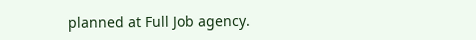planned at Full Job agency.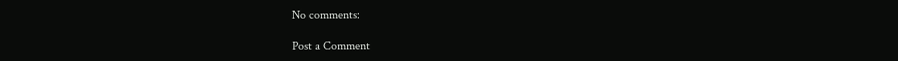No comments:

Post a Comment